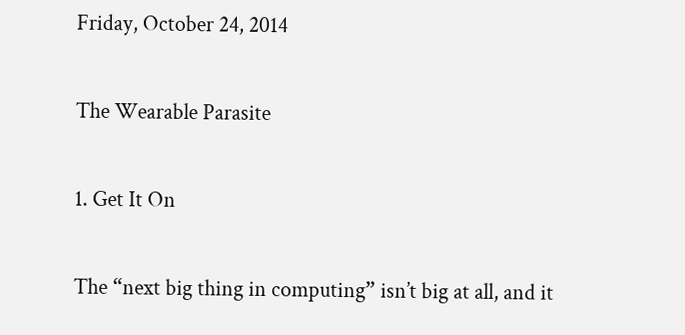Friday, October 24, 2014

The Wearable Parasite

1. Get It On

The “next big thing in computing” isn’t big at all, and it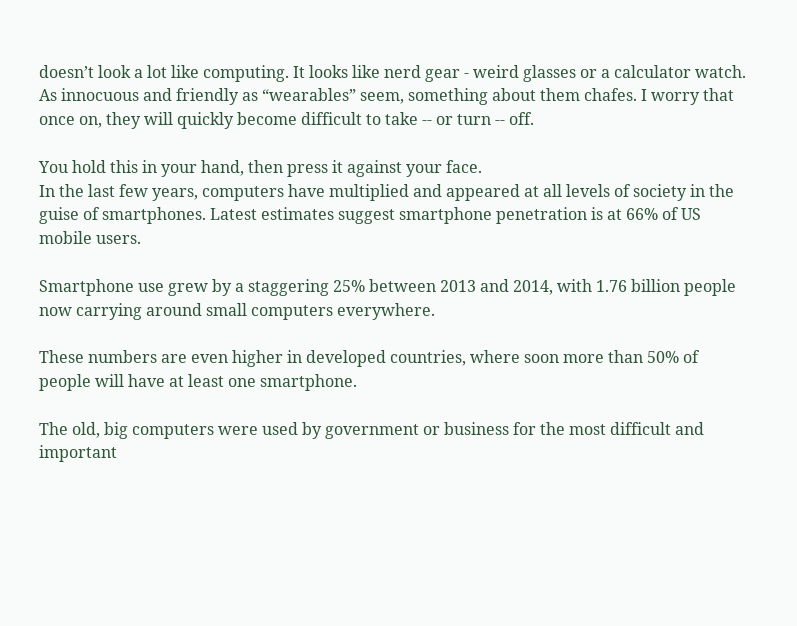doesn’t look a lot like computing. It looks like nerd gear - weird glasses or a calculator watch. As innocuous and friendly as “wearables” seem, something about them chafes. I worry that once on, they will quickly become difficult to take -- or turn -- off.

You hold this in your hand, then press it against your face.
In the last few years, computers have multiplied and appeared at all levels of society in the guise of smartphones. Latest estimates suggest smartphone penetration is at 66% of US mobile users.

Smartphone use grew by a staggering 25% between 2013 and 2014, with 1.76 billion people now carrying around small computers everywhere.

These numbers are even higher in developed countries, where soon more than 50% of people will have at least one smartphone.

The old, big computers were used by government or business for the most difficult and important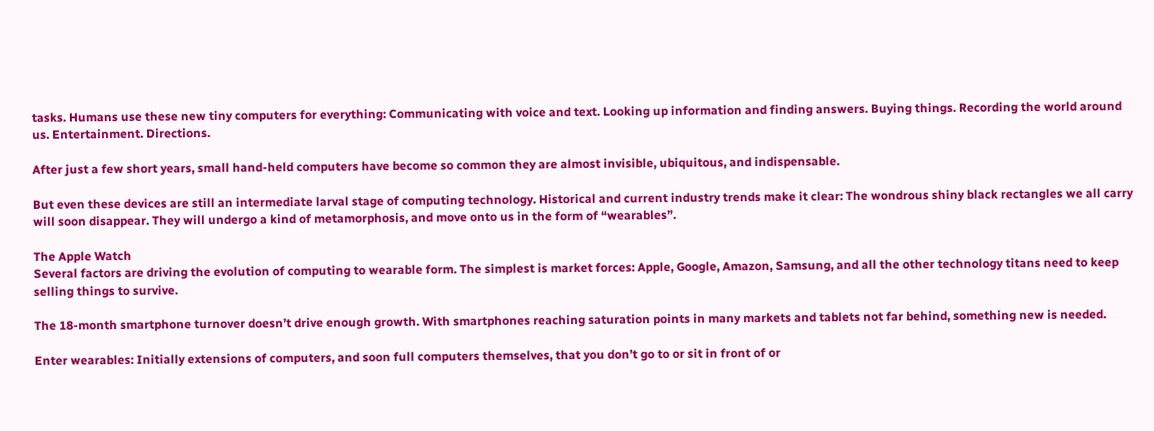tasks. Humans use these new tiny computers for everything: Communicating with voice and text. Looking up information and finding answers. Buying things. Recording the world around us. Entertainment. Directions.

After just a few short years, small hand-held computers have become so common they are almost invisible, ubiquitous, and indispensable.

But even these devices are still an intermediate larval stage of computing technology. Historical and current industry trends make it clear: The wondrous shiny black rectangles we all carry will soon disappear. They will undergo a kind of metamorphosis, and move onto us in the form of “wearables”.

The Apple Watch
Several factors are driving the evolution of computing to wearable form. The simplest is market forces: Apple, Google, Amazon, Samsung, and all the other technology titans need to keep selling things to survive.

The 18-month smartphone turnover doesn’t drive enough growth. With smartphones reaching saturation points in many markets and tablets not far behind, something new is needed.

Enter wearables: Initially extensions of computers, and soon full computers themselves, that you don’t go to or sit in front of or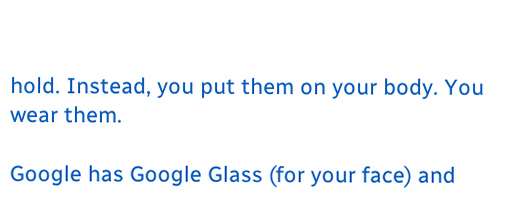hold. Instead, you put them on your body. You wear them.

Google has Google Glass (for your face) and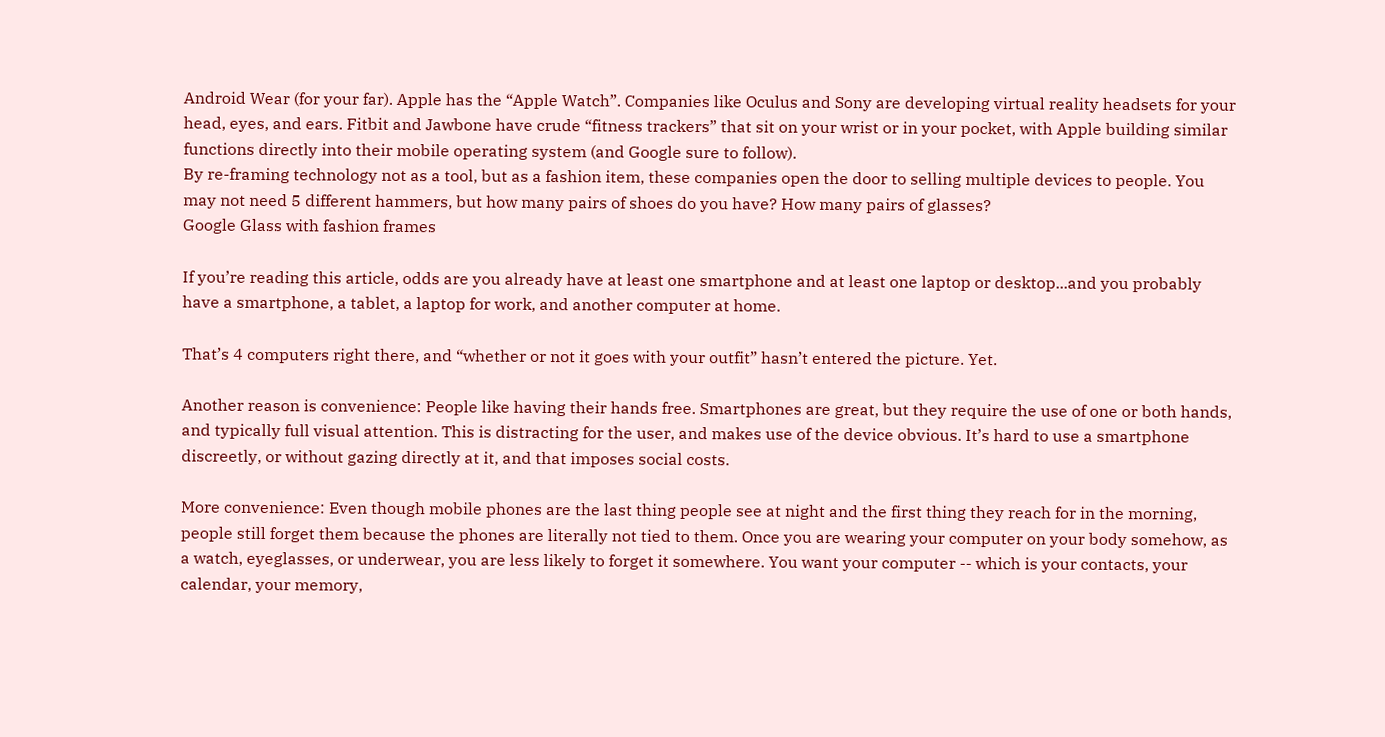Android Wear (for your far). Apple has the “Apple Watch”. Companies like Oculus and Sony are developing virtual reality headsets for your head, eyes, and ears. Fitbit and Jawbone have crude “fitness trackers” that sit on your wrist or in your pocket, with Apple building similar functions directly into their mobile operating system (and Google sure to follow).
By re-framing technology not as a tool, but as a fashion item, these companies open the door to selling multiple devices to people. You may not need 5 different hammers, but how many pairs of shoes do you have? How many pairs of glasses?
Google Glass with fashion frames

If you’re reading this article, odds are you already have at least one smartphone and at least one laptop or desktop...and you probably have a smartphone, a tablet, a laptop for work, and another computer at home.

That’s 4 computers right there, and “whether or not it goes with your outfit” hasn’t entered the picture. Yet.

Another reason is convenience: People like having their hands free. Smartphones are great, but they require the use of one or both hands, and typically full visual attention. This is distracting for the user, and makes use of the device obvious. It’s hard to use a smartphone discreetly, or without gazing directly at it, and that imposes social costs.

More convenience: Even though mobile phones are the last thing people see at night and the first thing they reach for in the morning, people still forget them because the phones are literally not tied to them. Once you are wearing your computer on your body somehow, as a watch, eyeglasses, or underwear, you are less likely to forget it somewhere. You want your computer -- which is your contacts, your calendar, your memory,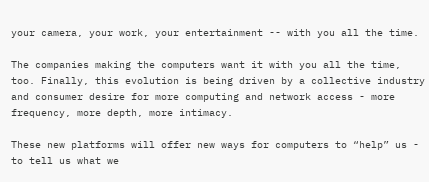your camera, your work, your entertainment -- with you all the time.

The companies making the computers want it with you all the time, too. Finally, this evolution is being driven by a collective industry and consumer desire for more computing and network access - more frequency, more depth, more intimacy.

These new platforms will offer new ways for computers to “help” us - to tell us what we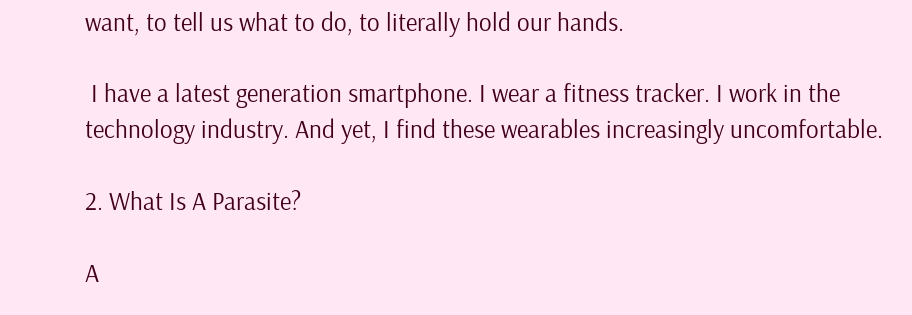want, to tell us what to do, to literally hold our hands.

 I have a latest generation smartphone. I wear a fitness tracker. I work in the technology industry. And yet, I find these wearables increasingly uncomfortable.

2. What Is A Parasite?

A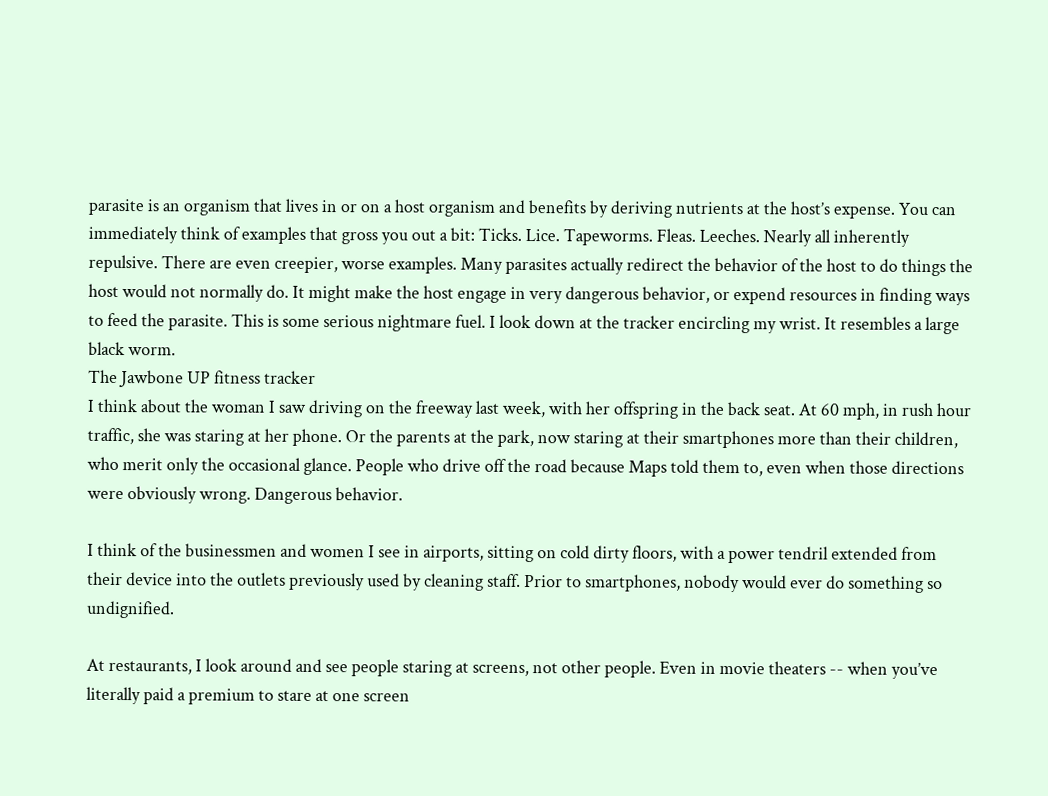parasite is an organism that lives in or on a host organism and benefits by deriving nutrients at the host’s expense. You can immediately think of examples that gross you out a bit: Ticks. Lice. Tapeworms. Fleas. Leeches. Nearly all inherently repulsive. There are even creepier, worse examples. Many parasites actually redirect the behavior of the host to do things the host would not normally do. It might make the host engage in very dangerous behavior, or expend resources in finding ways to feed the parasite. This is some serious nightmare fuel. I look down at the tracker encircling my wrist. It resembles a large black worm.
The Jawbone UP fitness tracker
I think about the woman I saw driving on the freeway last week, with her offspring in the back seat. At 60 mph, in rush hour traffic, she was staring at her phone. Or the parents at the park, now staring at their smartphones more than their children, who merit only the occasional glance. People who drive off the road because Maps told them to, even when those directions were obviously wrong. Dangerous behavior.

I think of the businessmen and women I see in airports, sitting on cold dirty floors, with a power tendril extended from their device into the outlets previously used by cleaning staff. Prior to smartphones, nobody would ever do something so undignified.

At restaurants, I look around and see people staring at screens, not other people. Even in movie theaters -- when you’ve literally paid a premium to stare at one screen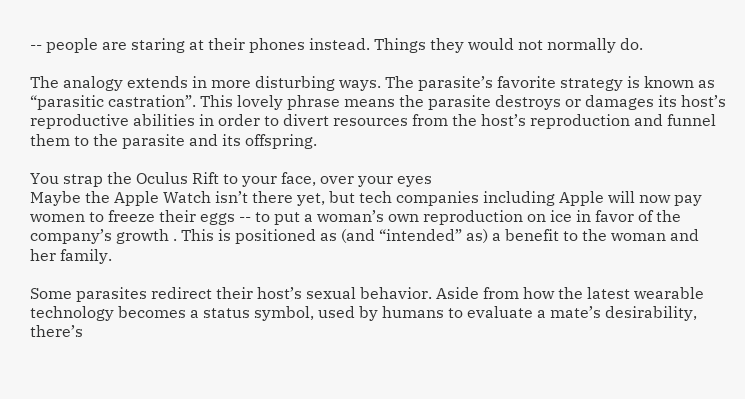-- people are staring at their phones instead. Things they would not normally do.

The analogy extends in more disturbing ways. The parasite’s favorite strategy is known as “parasitic castration”. This lovely phrase means the parasite destroys or damages its host’s reproductive abilities in order to divert resources from the host’s reproduction and funnel them to the parasite and its offspring.

You strap the Oculus Rift to your face, over your eyes
Maybe the Apple Watch isn’t there yet, but tech companies including Apple will now pay women to freeze their eggs -- to put a woman’s own reproduction on ice in favor of the company’s growth . This is positioned as (and “intended” as) a benefit to the woman and her family.

Some parasites redirect their host’s sexual behavior. Aside from how the latest wearable technology becomes a status symbol, used by humans to evaluate a mate’s desirability, there’s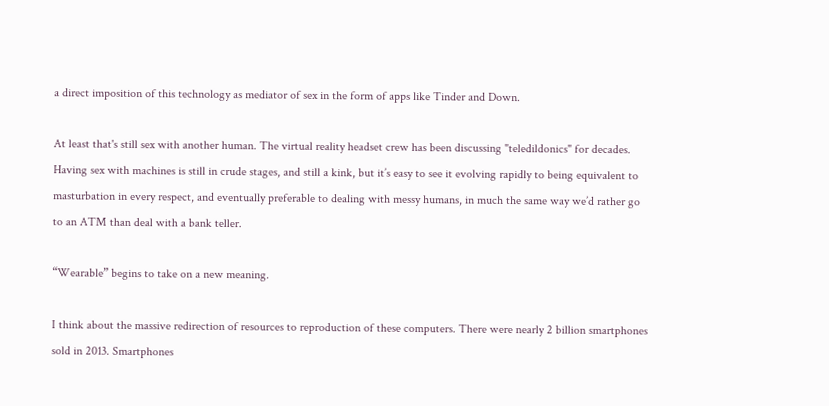a direct imposition of this technology as mediator of sex in the form of apps like Tinder and Down.

At least that's still sex with another human. The virtual reality headset crew has been discussing "teledildonics" for decades. Having sex with machines is still in crude stages, and still a kink, but it’s easy to see it evolving rapidly to being equivalent to masturbation in every respect, and eventually preferable to dealing with messy humans, in much the same way we’d rather go to an ATM than deal with a bank teller.

“Wearable” begins to take on a new meaning.

I think about the massive redirection of resources to reproduction of these computers. There were nearly 2 billion smartphones sold in 2013. Smartphones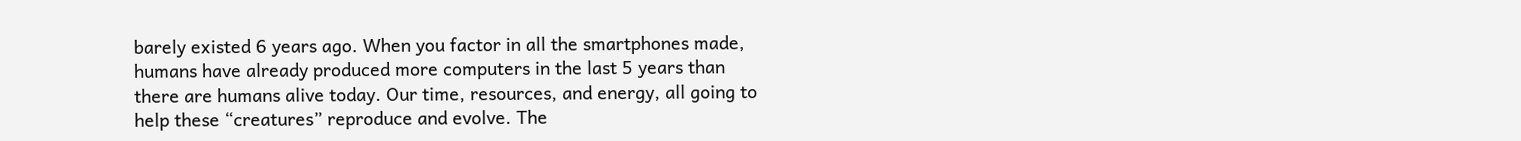barely existed 6 years ago. When you factor in all the smartphones made, humans have already produced more computers in the last 5 years than there are humans alive today. Our time, resources, and energy, all going to help these “creatures” reproduce and evolve. The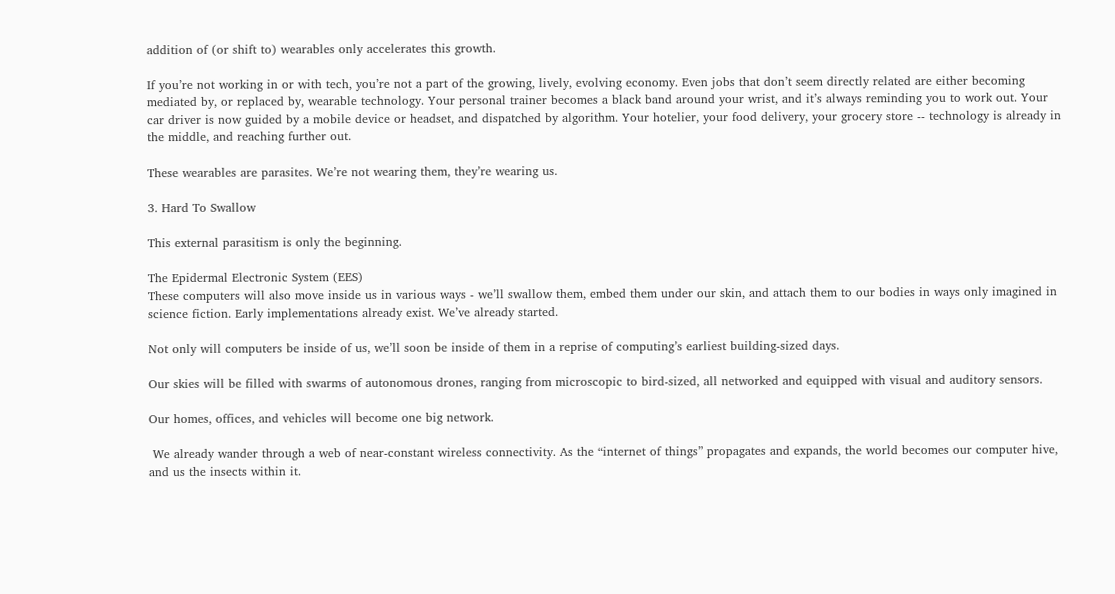addition of (or shift to) wearables only accelerates this growth.

If you’re not working in or with tech, you’re not a part of the growing, lively, evolving economy. Even jobs that don’t seem directly related are either becoming mediated by, or replaced by, wearable technology. Your personal trainer becomes a black band around your wrist, and it’s always reminding you to work out. Your car driver is now guided by a mobile device or headset, and dispatched by algorithm. Your hotelier, your food delivery, your grocery store -- technology is already in the middle, and reaching further out.

These wearables are parasites. We’re not wearing them, they’re wearing us.

3. Hard To Swallow

This external parasitism is only the beginning.

The Epidermal Electronic System (EES)
These computers will also move inside us in various ways - we’ll swallow them, embed them under our skin, and attach them to our bodies in ways only imagined in science fiction. Early implementations already exist. We’ve already started.

Not only will computers be inside of us, we’ll soon be inside of them in a reprise of computing’s earliest building-sized days.

Our skies will be filled with swarms of autonomous drones, ranging from microscopic to bird-sized, all networked and equipped with visual and auditory sensors.

Our homes, offices, and vehicles will become one big network.

 We already wander through a web of near-constant wireless connectivity. As the “internet of things” propagates and expands, the world becomes our computer hive, and us the insects within it.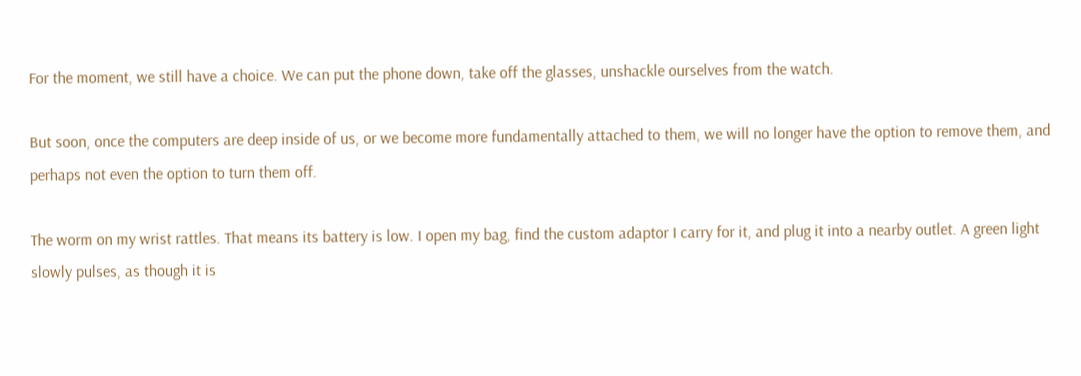For the moment, we still have a choice. We can put the phone down, take off the glasses, unshackle ourselves from the watch.

But soon, once the computers are deep inside of us, or we become more fundamentally attached to them, we will no longer have the option to remove them, and perhaps not even the option to turn them off.

The worm on my wrist rattles. That means its battery is low. I open my bag, find the custom adaptor I carry for it, and plug it into a nearby outlet. A green light slowly pulses, as though it is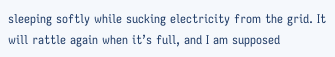sleeping softly while sucking electricity from the grid. It will rattle again when it’s full, and I am supposed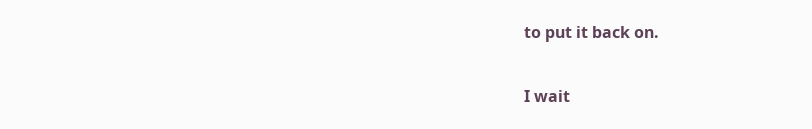to put it back on.

I wait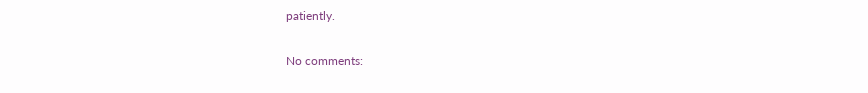patiently.

No comments: